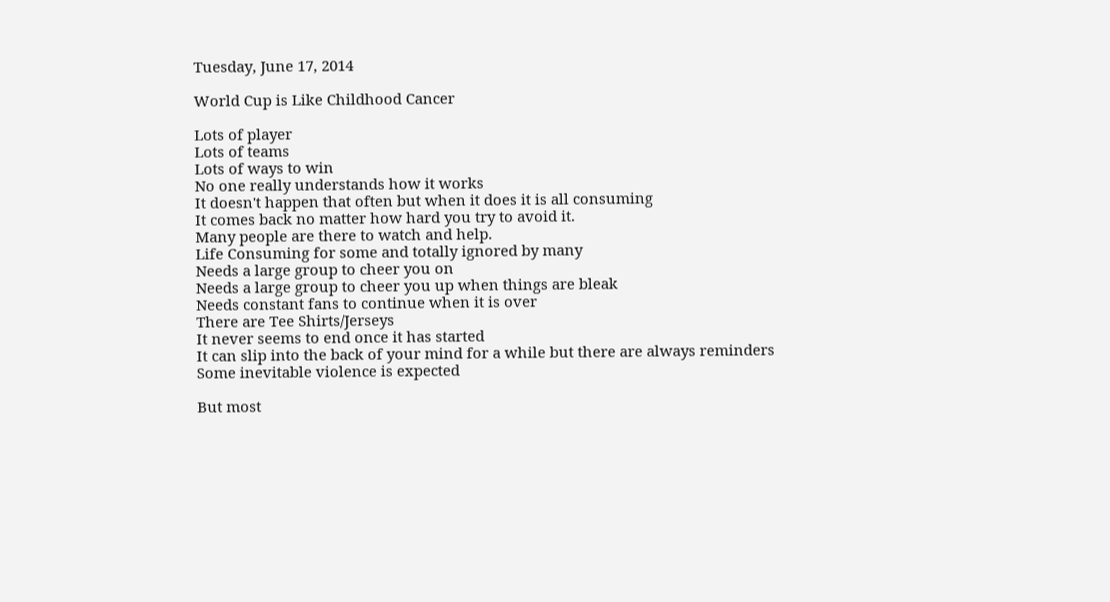Tuesday, June 17, 2014

World Cup is Like Childhood Cancer

Lots of player
Lots of teams
Lots of ways to win
No one really understands how it works
It doesn't happen that often but when it does it is all consuming
It comes back no matter how hard you try to avoid it.
Many people are there to watch and help.
Life Consuming for some and totally ignored by many
Needs a large group to cheer you on
Needs a large group to cheer you up when things are bleak
Needs constant fans to continue when it is over
There are Tee Shirts/Jerseys
It never seems to end once it has started
It can slip into the back of your mind for a while but there are always reminders
Some inevitable violence is expected

But most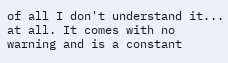of all I don't understand it... at all. It comes with no warning and is a constant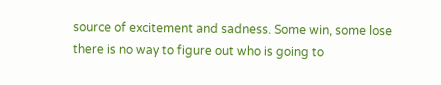source of excitement and sadness. Some win, some lose there is no way to figure out who is going to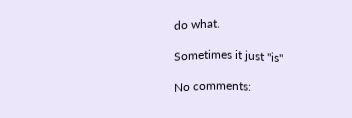do what.

Sometimes it just "is"

No comments: